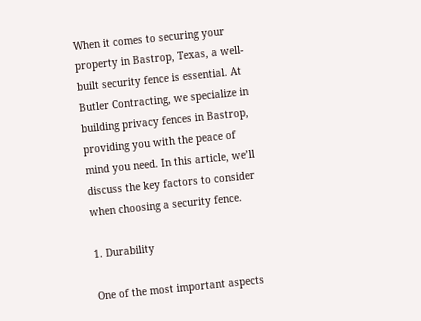When it comes to securing your property in Bastrop, Texas, a well-built security fence is essential. At Butler Contracting, we specialize in building privacy fences in Bastrop, providing you with the peace of mind you need. In this article, we’ll discuss the key factors to consider when choosing a security fence.

1. Durability

One of the most important aspects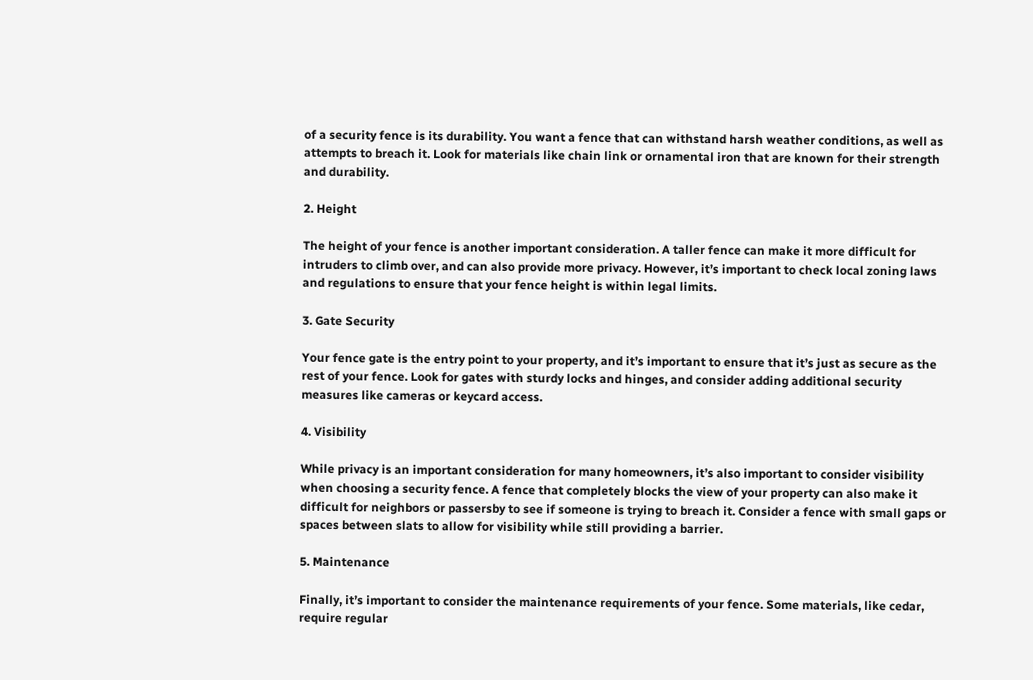of a security fence is its durability. You want a fence that can withstand harsh weather conditions, as well as attempts to breach it. Look for materials like chain link or ornamental iron that are known for their strength and durability.

2. Height

The height of your fence is another important consideration. A taller fence can make it more difficult for intruders to climb over, and can also provide more privacy. However, it’s important to check local zoning laws and regulations to ensure that your fence height is within legal limits.

3. Gate Security

Your fence gate is the entry point to your property, and it’s important to ensure that it’s just as secure as the rest of your fence. Look for gates with sturdy locks and hinges, and consider adding additional security measures like cameras or keycard access.

4. Visibility

While privacy is an important consideration for many homeowners, it’s also important to consider visibility when choosing a security fence. A fence that completely blocks the view of your property can also make it difficult for neighbors or passersby to see if someone is trying to breach it. Consider a fence with small gaps or spaces between slats to allow for visibility while still providing a barrier.

5. Maintenance

Finally, it’s important to consider the maintenance requirements of your fence. Some materials, like cedar, require regular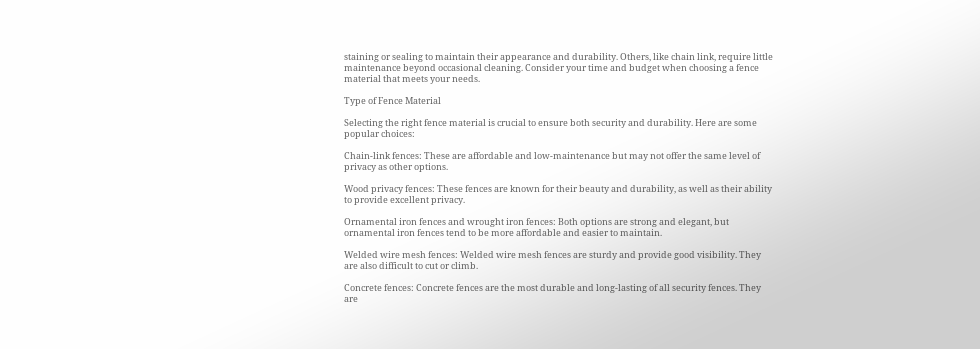staining or sealing to maintain their appearance and durability. Others, like chain link, require little maintenance beyond occasional cleaning. Consider your time and budget when choosing a fence material that meets your needs.

Type of Fence Material

Selecting the right fence material is crucial to ensure both security and durability. Here are some popular choices:

Chain-link fences: These are affordable and low-maintenance but may not offer the same level of privacy as other options.

Wood privacy fences: These fences are known for their beauty and durability, as well as their ability to provide excellent privacy.

Ornamental iron fences and wrought iron fences: Both options are strong and elegant, but ornamental iron fences tend to be more affordable and easier to maintain.

Welded wire mesh fences: Welded wire mesh fences are sturdy and provide good visibility. They are also difficult to cut or climb.

Concrete fences: Concrete fences are the most durable and long-lasting of all security fences. They are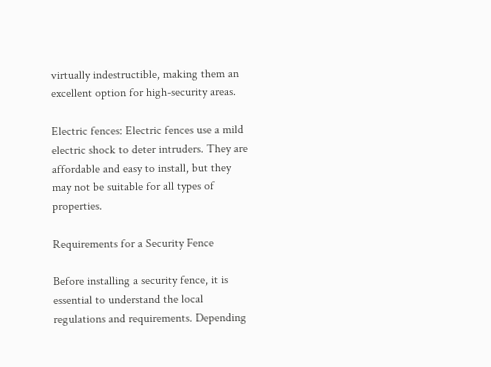virtually indestructible, making them an excellent option for high-security areas.

Electric fences: Electric fences use a mild electric shock to deter intruders. They are affordable and easy to install, but they may not be suitable for all types of properties.

Requirements for a Security Fence

Before installing a security fence, it is essential to understand the local regulations and requirements. Depending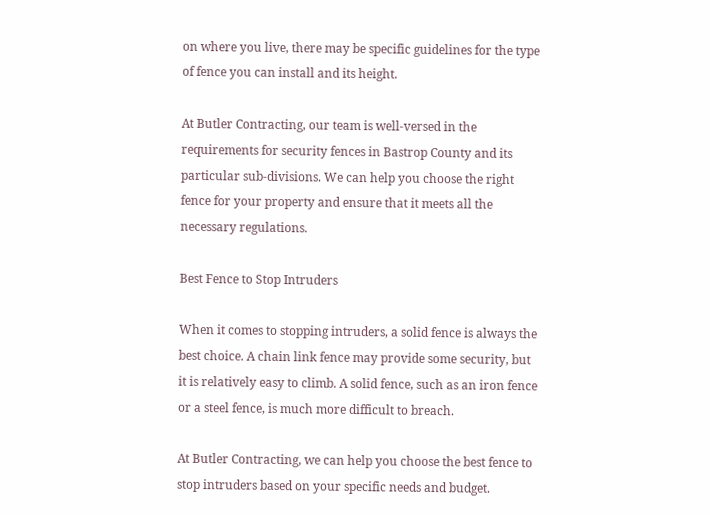on where you live, there may be specific guidelines for the type of fence you can install and its height.

At Butler Contracting, our team is well-versed in the requirements for security fences in Bastrop County and its particular sub-divisions. We can help you choose the right fence for your property and ensure that it meets all the necessary regulations.

Best Fence to Stop Intruders

When it comes to stopping intruders, a solid fence is always the best choice. A chain link fence may provide some security, but it is relatively easy to climb. A solid fence, such as an iron fence or a steel fence, is much more difficult to breach.

At Butler Contracting, we can help you choose the best fence to stop intruders based on your specific needs and budget.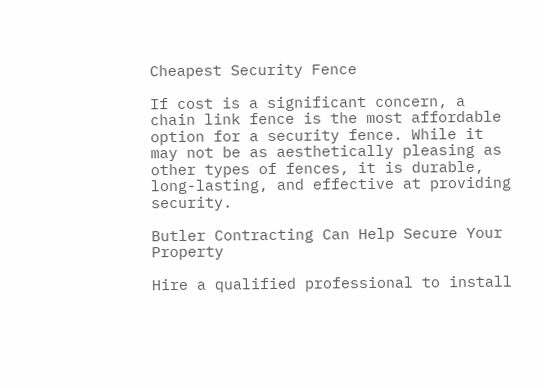Cheapest Security Fence

If cost is a significant concern, a chain link fence is the most affordable option for a security fence. While it may not be as aesthetically pleasing as other types of fences, it is durable, long-lasting, and effective at providing security.

Butler Contracting Can Help Secure Your Property

Hire a qualified professional to install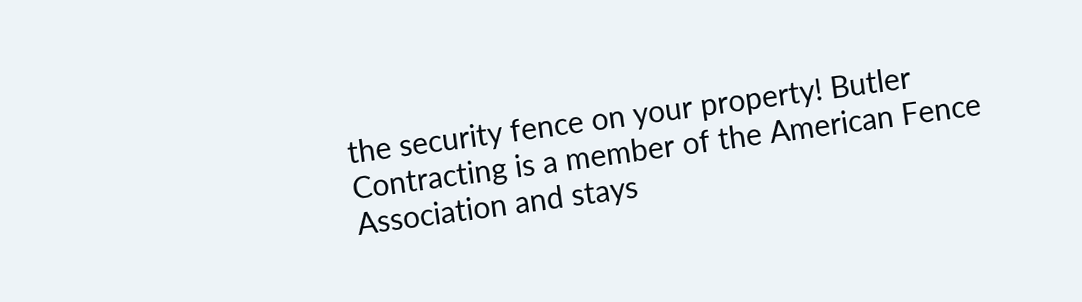the security fence on your property! Butler Contracting is a member of the American Fence Association and stays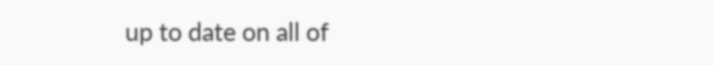up to date on all of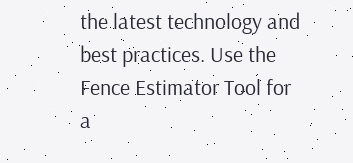the latest technology and best practices. Use the Fence Estimator Tool for a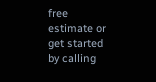free estimate or get started by calling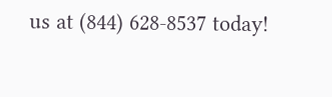us at (844) 628-8537 today!